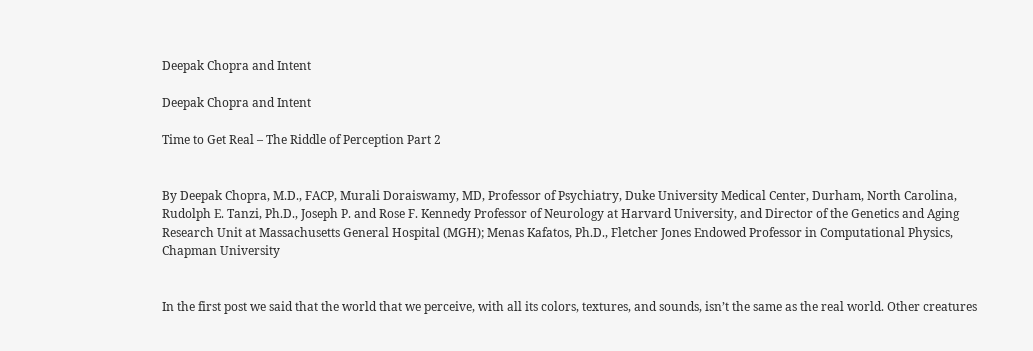Deepak Chopra and Intent

Deepak Chopra and Intent

Time to Get Real – The Riddle of Perception Part 2


By Deepak Chopra, M.D., FACP, Murali Doraiswamy, MD, Professor of Psychiatry, Duke University Medical Center, Durham, North Carolina, Rudolph E. Tanzi, Ph.D., Joseph P. and Rose F. Kennedy Professor of Neurology at Harvard University, and Director of the Genetics and Aging Research Unit at Massachusetts General Hospital (MGH); Menas Kafatos, Ph.D., Fletcher Jones Endowed Professor in Computational Physics, Chapman University


In the first post we said that the world that we perceive, with all its colors, textures, and sounds, isn’t the same as the real world. Other creatures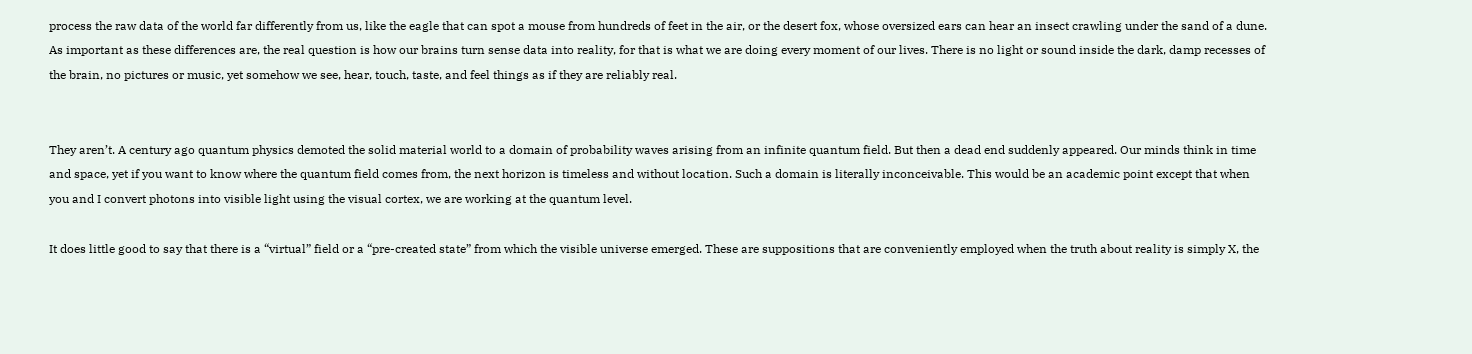process the raw data of the world far differently from us, like the eagle that can spot a mouse from hundreds of feet in the air, or the desert fox, whose oversized ears can hear an insect crawling under the sand of a dune. As important as these differences are, the real question is how our brains turn sense data into reality, for that is what we are doing every moment of our lives. There is no light or sound inside the dark, damp recesses of the brain, no pictures or music, yet somehow we see, hear, touch, taste, and feel things as if they are reliably real.


They aren’t. A century ago quantum physics demoted the solid material world to a domain of probability waves arising from an infinite quantum field. But then a dead end suddenly appeared. Our minds think in time and space, yet if you want to know where the quantum field comes from, the next horizon is timeless and without location. Such a domain is literally inconceivable. This would be an academic point except that when you and I convert photons into visible light using the visual cortex, we are working at the quantum level.

It does little good to say that there is a “virtual” field or a “pre-created state” from which the visible universe emerged. These are suppositions that are conveniently employed when the truth about reality is simply X, the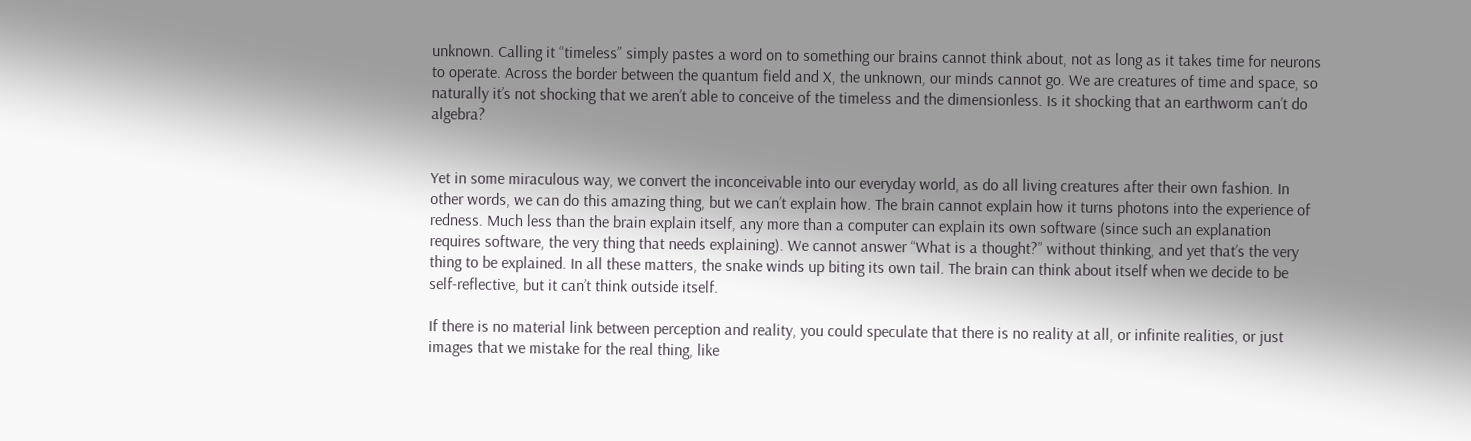unknown. Calling it “timeless” simply pastes a word on to something our brains cannot think about, not as long as it takes time for neurons to operate. Across the border between the quantum field and X, the unknown, our minds cannot go. We are creatures of time and space, so naturally it’s not shocking that we aren’t able to conceive of the timeless and the dimensionless. Is it shocking that an earthworm can’t do algebra?


Yet in some miraculous way, we convert the inconceivable into our everyday world, as do all living creatures after their own fashion. In other words, we can do this amazing thing, but we can’t explain how. The brain cannot explain how it turns photons into the experience of redness. Much less than the brain explain itself, any more than a computer can explain its own software (since such an explanation requires software, the very thing that needs explaining). We cannot answer “What is a thought?” without thinking, and yet that’s the very thing to be explained. In all these matters, the snake winds up biting its own tail. The brain can think about itself when we decide to be self-reflective, but it can’t think outside itself.

If there is no material link between perception and reality, you could speculate that there is no reality at all, or infinite realities, or just images that we mistake for the real thing, like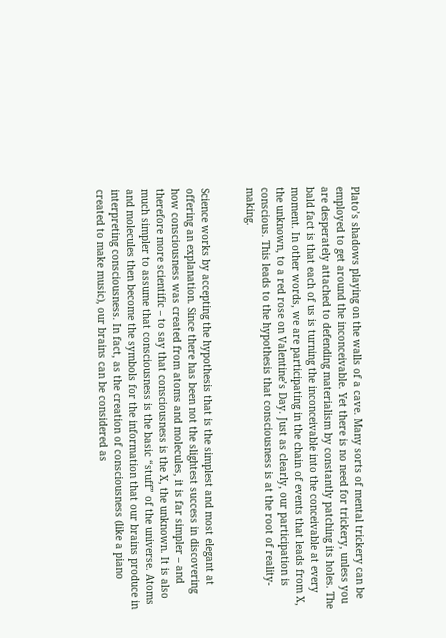Plato’s shadows playing on the walls of a cave. Many sorts of mental trickery can be employed to get around the inconceivable. Yet there is no need for trickery, unless you are desperately attached to defending materialism by constantly patching its holes. The bald fact is that each of us is turning the inconceivable into the conceivable at every moment. In other words, we are participating in the chain of events that leads from X, the unknown, to a red rose on Valentine’s Day. Just as clearly, our participation is conscious. This leads to the hypothesis that consciousness is at the root of reality-making.


Science works by accepting the hypothesis that is the simplest and most elegant at offering an explanation. Since there has been not the slightest success in discovering how consciousness was created from atoms and molecules, it is far simpler – and therefore more scientific – to say that consciousness is the X, the unknown. It is also much simpler to assume that consciousness is the basic “stuff” of the universe. Atoms and molecules then become the symbols for the information that our brains produce in interpreting consciousness. In fact, as the creation of consciousness (like a piano created to make music), our brains can be considered as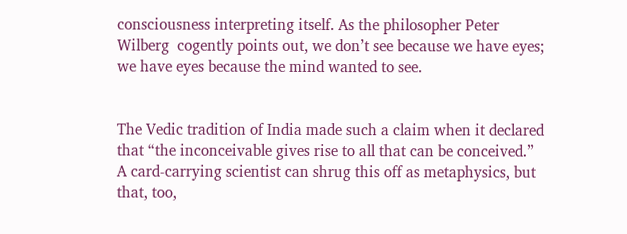consciousness interpreting itself. As the philosopher Peter Wilberg  cogently points out, we don’t see because we have eyes; we have eyes because the mind wanted to see.


The Vedic tradition of India made such a claim when it declared that “the inconceivable gives rise to all that can be conceived.” A card-carrying scientist can shrug this off as metaphysics, but that, too,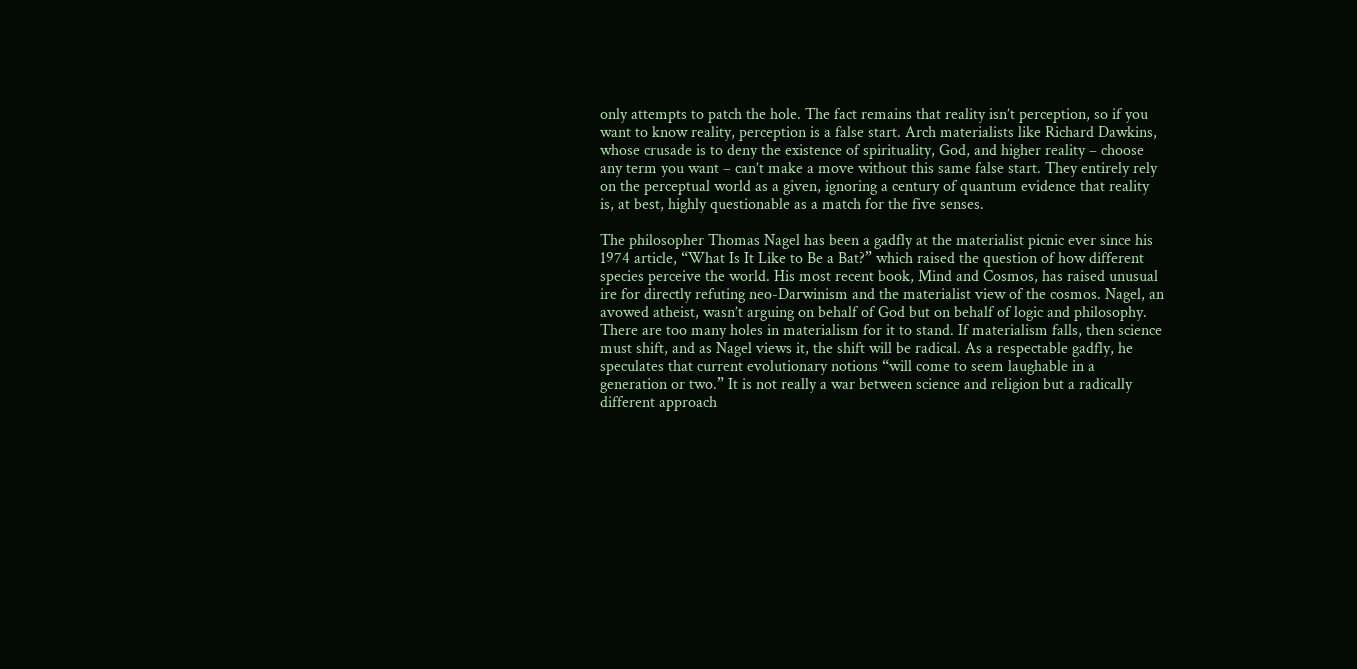only attempts to patch the hole. The fact remains that reality isn’t perception, so if you want to know reality, perception is a false start. Arch materialists like Richard Dawkins, whose crusade is to deny the existence of spirituality, God, and higher reality – choose any term you want – can’t make a move without this same false start. They entirely rely on the perceptual world as a given, ignoring a century of quantum evidence that reality is, at best, highly questionable as a match for the five senses.

The philosopher Thomas Nagel has been a gadfly at the materialist picnic ever since his 1974 article, “What Is It Like to Be a Bat?” which raised the question of how different species perceive the world. His most recent book, Mind and Cosmos, has raised unusual ire for directly refuting neo-Darwinism and the materialist view of the cosmos. Nagel, an avowed atheist, wasn’t arguing on behalf of God but on behalf of logic and philosophy. There are too many holes in materialism for it to stand. If materialism falls, then science must shift, and as Nagel views it, the shift will be radical. As a respectable gadfly, he speculates that current evolutionary notions “will come to seem laughable in a generation or two.” It is not really a war between science and religion but a radically different approach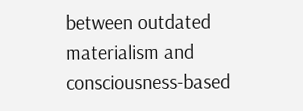between outdated materialism and consciousness-based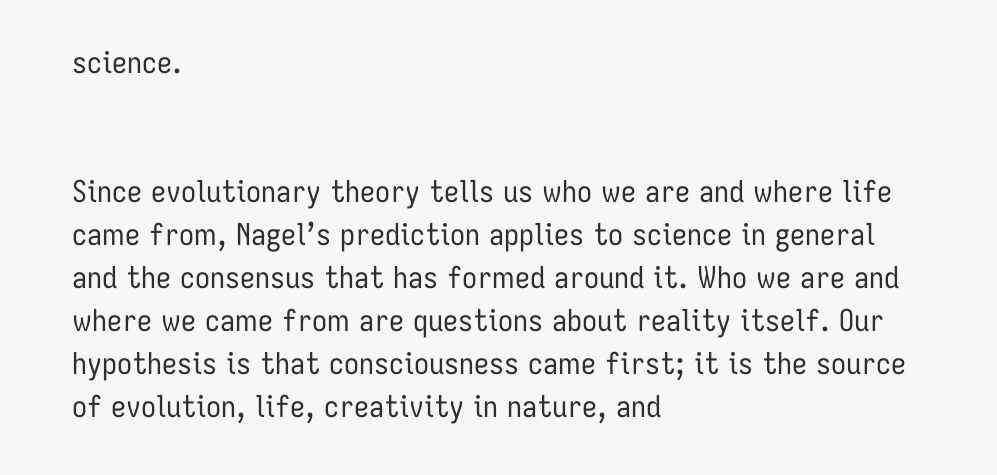science.


Since evolutionary theory tells us who we are and where life came from, Nagel’s prediction applies to science in general and the consensus that has formed around it. Who we are and where we came from are questions about reality itself. Our hypothesis is that consciousness came first; it is the source of evolution, life, creativity in nature, and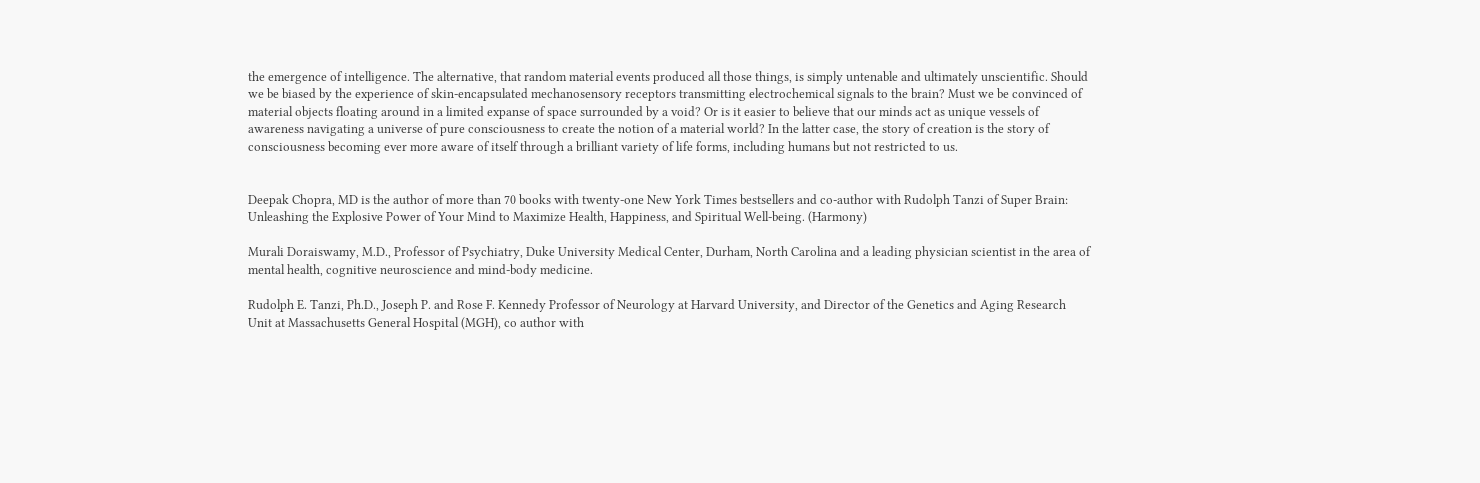the emergence of intelligence. The alternative, that random material events produced all those things, is simply untenable and ultimately unscientific. Should we be biased by the experience of skin-encapsulated mechanosensory receptors transmitting electrochemical signals to the brain? Must we be convinced of material objects floating around in a limited expanse of space surrounded by a void? Or is it easier to believe that our minds act as unique vessels of awareness navigating a universe of pure consciousness to create the notion of a material world? In the latter case, the story of creation is the story of consciousness becoming ever more aware of itself through a brilliant variety of life forms, including humans but not restricted to us.


Deepak Chopra, MD is the author of more than 70 books with twenty-one New York Times bestsellers and co-author with Rudolph Tanzi of Super Brain: Unleashing the Explosive Power of Your Mind to Maximize Health, Happiness, and Spiritual Well-being. (Harmony)

Murali Doraiswamy, M.D., Professor of Psychiatry, Duke University Medical Center, Durham, North Carolina and a leading physician scientist in the area of mental health, cognitive neuroscience and mind-body medicine.

Rudolph E. Tanzi, Ph.D., Joseph P. and Rose F. Kennedy Professor of Neurology at Harvard University, and Director of the Genetics and Aging Research Unit at Massachusetts General Hospital (MGH), co author with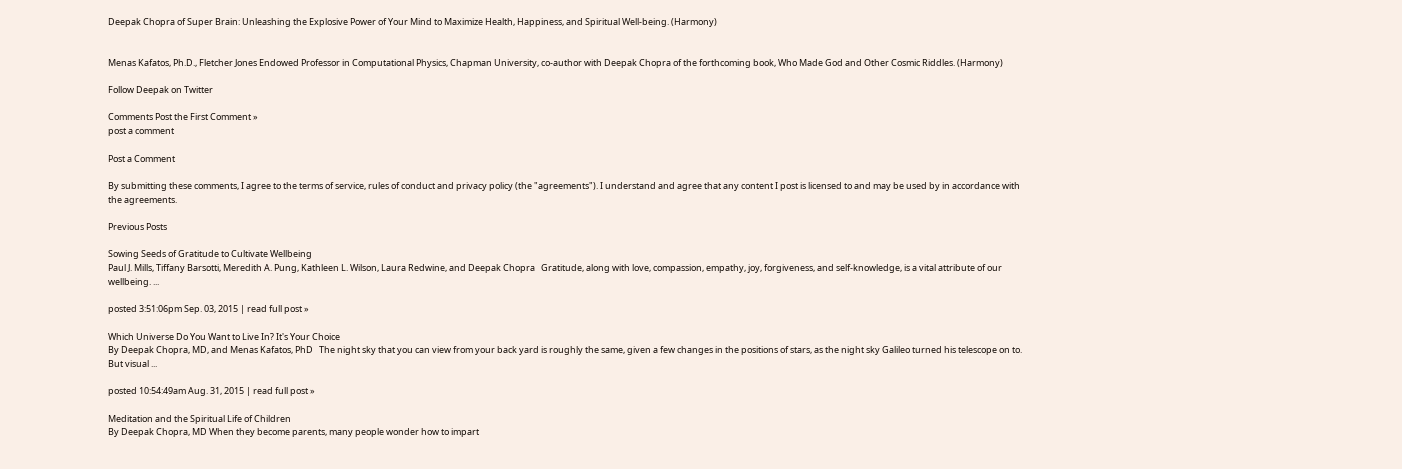Deepak Chopra of Super Brain: Unleashing the Explosive Power of Your Mind to Maximize Health, Happiness, and Spiritual Well-being. (Harmony)


Menas Kafatos, Ph.D., Fletcher Jones Endowed Professor in Computational Physics, Chapman University, co-author with Deepak Chopra of the forthcoming book, Who Made God and Other Cosmic Riddles. (Harmony)

Follow Deepak on Twitter

Comments Post the First Comment »
post a comment

Post a Comment

By submitting these comments, I agree to the terms of service, rules of conduct and privacy policy (the "agreements"). I understand and agree that any content I post is licensed to and may be used by in accordance with the agreements.

Previous Posts

Sowing Seeds of Gratitude to Cultivate Wellbeing
Paul J. Mills, Tiffany Barsotti, Meredith A. Pung, Kathleen L. Wilson, Laura Redwine, and Deepak Chopra   Gratitude, along with love, compassion, empathy, joy, forgiveness, and self-knowledge, is a vital attribute of our wellbeing. ...

posted 3:51:06pm Sep. 03, 2015 | read full post »

Which Universe Do You Want to Live In? It's Your Choice
By Deepak Chopra, MD, and Menas Kafatos, PhD   The night sky that you can view from your back yard is roughly the same, given a few changes in the positions of stars, as the night sky Galileo turned his telescope on to. But visual ...

posted 10:54:49am Aug. 31, 2015 | read full post »

Meditation and the Spiritual Life of Children
By Deepak Chopra, MD When they become parents, many people wonder how to impart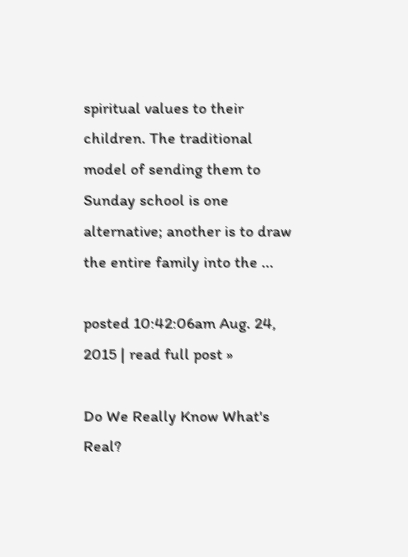spiritual values to their children. The traditional model of sending them to Sunday school is one alternative; another is to draw the entire family into the ...

posted 10:42:06am Aug. 24, 2015 | read full post »

Do We Really Know What's Real?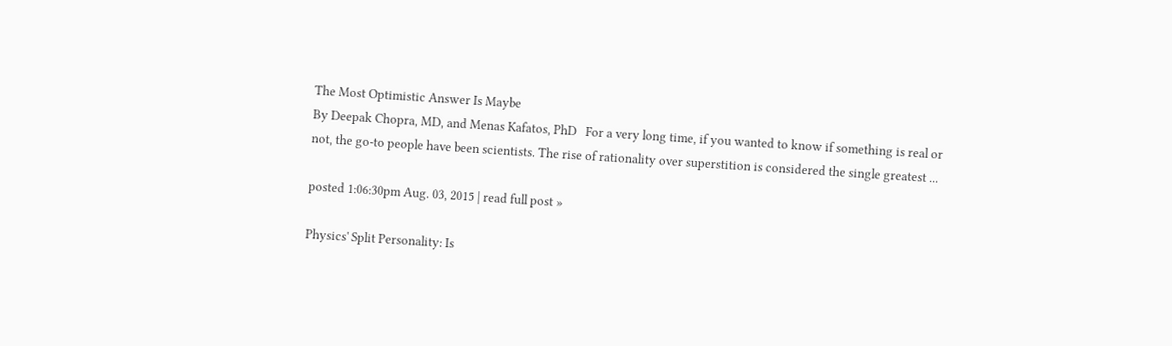The Most Optimistic Answer Is Maybe
By Deepak Chopra, MD, and Menas Kafatos, PhD   For a very long time, if you wanted to know if something is real or not, the go-to people have been scientists. The rise of rationality over superstition is considered the single greatest ...

posted 1:06:30pm Aug. 03, 2015 | read full post »

Physics' Split Personality: Is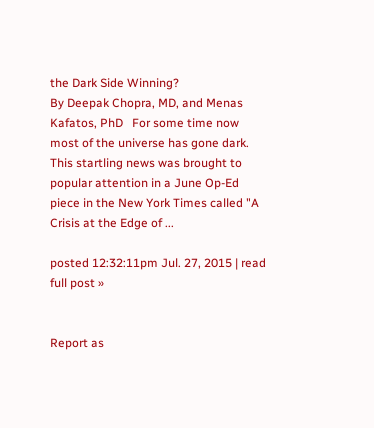the Dark Side Winning?
By Deepak Chopra, MD, and Menas Kafatos, PhD   For some time now most of the universe has gone dark. This startling news was brought to popular attention in a June Op-Ed piece in the New York Times called "A Crisis at the Edge of ...

posted 12:32:11pm Jul. 27, 2015 | read full post »


Report as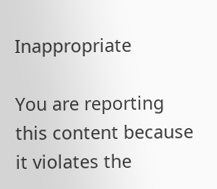Inappropriate

You are reporting this content because it violates the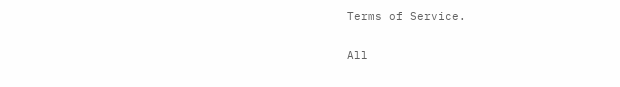Terms of Service.

All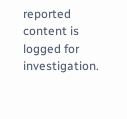reported content is logged for investigation.